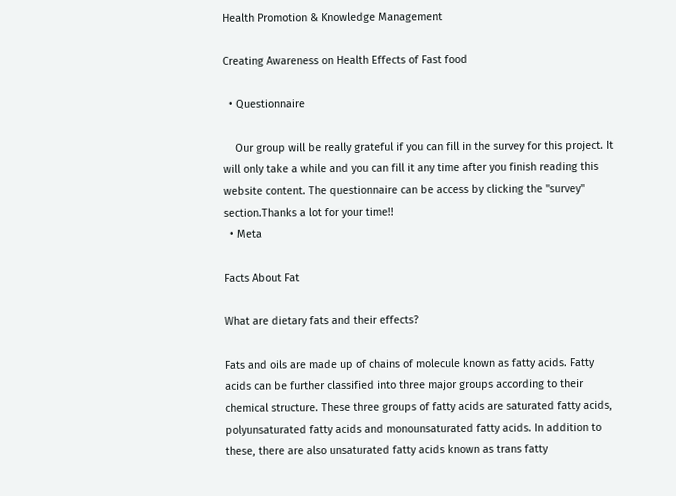Health Promotion & Knowledge Management

Creating Awareness on Health Effects of Fast food

  • Questionnaire

    Our group will be really grateful if you can fill in the survey for this project. It will only take a while and you can fill it any time after you finish reading this website content. The questionnaire can be access by clicking the "survey" section.Thanks a lot for your time!!
  • Meta

Facts About Fat

What are dietary fats and their effects?

Fats and oils are made up of chains of molecule known as fatty acids. Fatty acids can be further classified into three major groups according to their chemical structure. These three groups of fatty acids are saturated fatty acids, polyunsaturated fatty acids and monounsaturated fatty acids. In addition to these, there are also unsaturated fatty acids known as trans fatty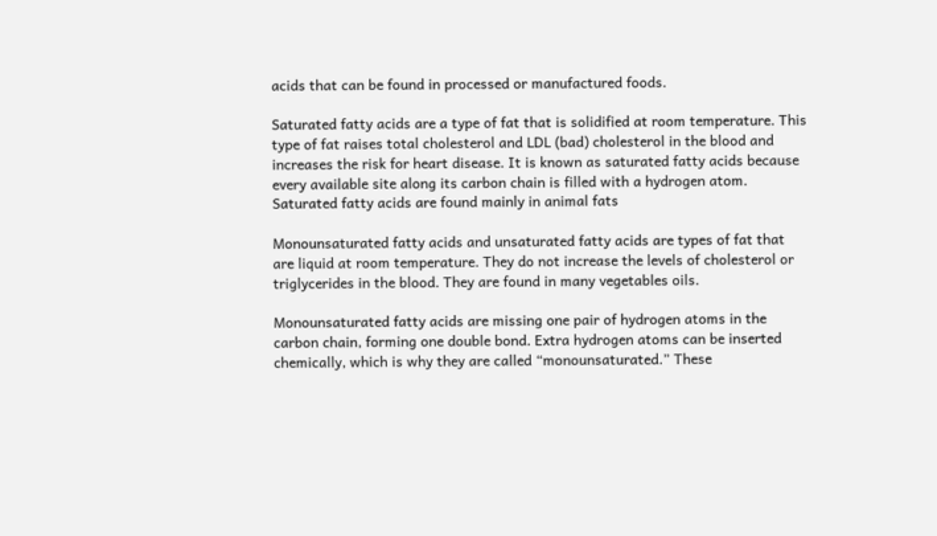acids that can be found in processed or manufactured foods.

Saturated fatty acids are a type of fat that is solidified at room temperature. This type of fat raises total cholesterol and LDL (bad) cholesterol in the blood and increases the risk for heart disease. It is known as saturated fatty acids because every available site along its carbon chain is filled with a hydrogen atom. Saturated fatty acids are found mainly in animal fats

Monounsaturated fatty acids and unsaturated fatty acids are types of fat that are liquid at room temperature. They do not increase the levels of cholesterol or triglycerides in the blood. They are found in many vegetables oils.

Monounsaturated fatty acids are missing one pair of hydrogen atoms in the carbon chain, forming one double bond. Extra hydrogen atoms can be inserted chemically, which is why they are called “monounsaturated.” These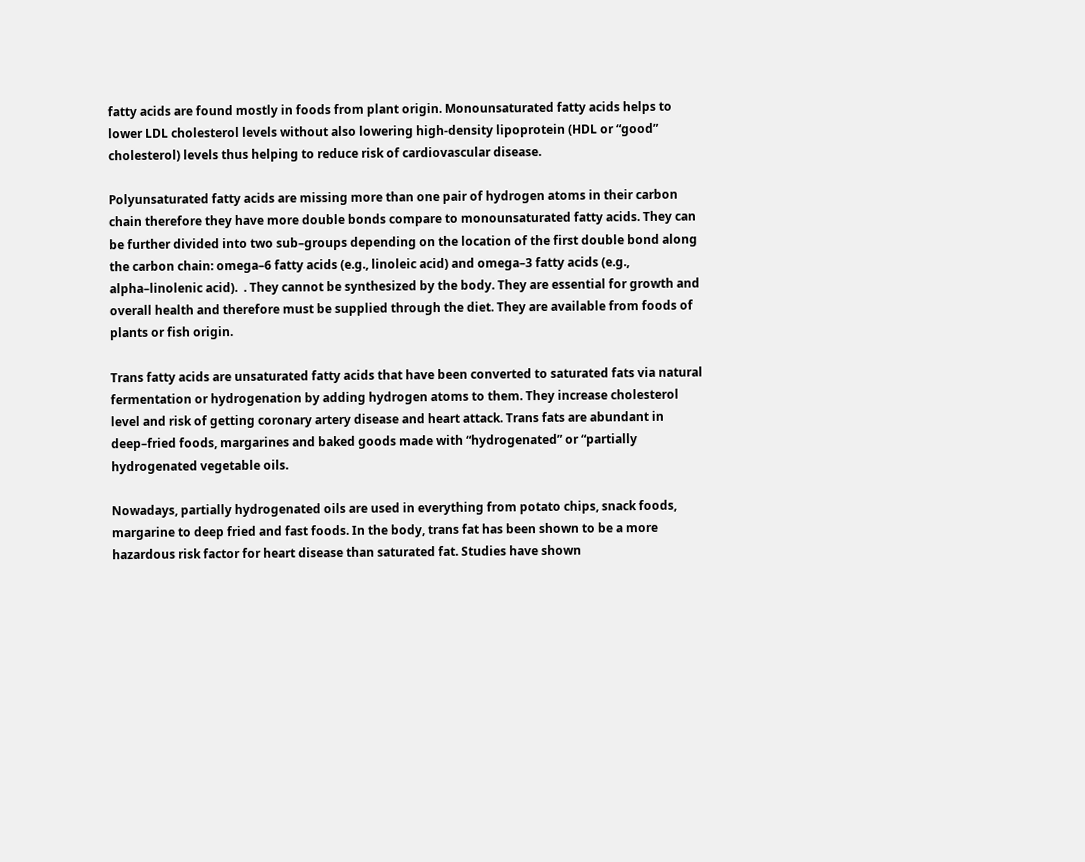fatty acids are found mostly in foods from plant origin. Monounsaturated fatty acids helps to lower LDL cholesterol levels without also lowering high-density lipoprotein (HDL or “good” cholesterol) levels thus helping to reduce risk of cardiovascular disease.

Polyunsaturated fatty acids are missing more than one pair of hydrogen atoms in their carbon chain therefore they have more double bonds compare to monounsaturated fatty acids. They can be further divided into two sub–groups depending on the location of the first double bond along the carbon chain: omega–6 fatty acids (e.g., linoleic acid) and omega–3 fatty acids (e.g., alpha–linolenic acid).  . They cannot be synthesized by the body. They are essential for growth and overall health and therefore must be supplied through the diet. They are available from foods of plants or fish origin.

Trans fatty acids are unsaturated fatty acids that have been converted to saturated fats via natural fermentation or hydrogenation by adding hydrogen atoms to them. They increase cholesterol level and risk of getting coronary artery disease and heart attack. Trans fats are abundant in deep–fried foods, margarines and baked goods made with “hydrogenated” or “partially hydrogenated vegetable oils.

Nowadays, partially hydrogenated oils are used in everything from potato chips, snack foods, margarine to deep fried and fast foods. In the body, trans fat has been shown to be a more hazardous risk factor for heart disease than saturated fat. Studies have shown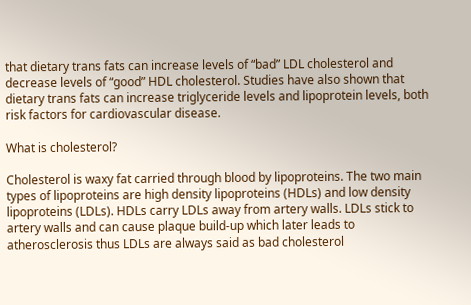that dietary trans fats can increase levels of “bad” LDL cholesterol and decrease levels of “good” HDL cholesterol. Studies have also shown that dietary trans fats can increase triglyceride levels and lipoprotein levels, both risk factors for cardiovascular disease.

What is cholesterol?

Cholesterol is waxy fat carried through blood by lipoproteins. The two main types of lipoproteins are high density lipoproteins (HDLs) and low density lipoproteins (LDLs). HDLs carry LDLs away from artery walls. LDLs stick to artery walls and can cause plaque build-up which later leads to atherosclerosis thus LDLs are always said as bad cholesterol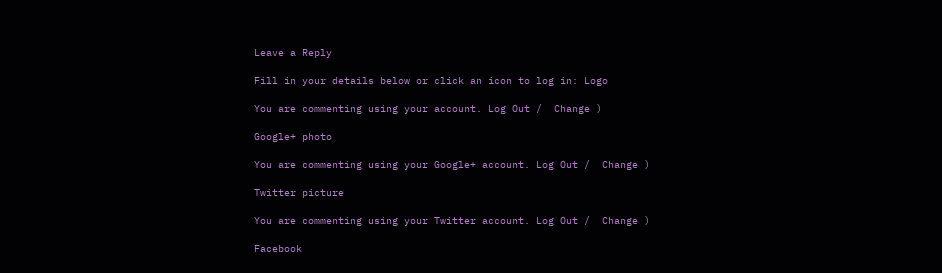Leave a Reply

Fill in your details below or click an icon to log in: Logo

You are commenting using your account. Log Out /  Change )

Google+ photo

You are commenting using your Google+ account. Log Out /  Change )

Twitter picture

You are commenting using your Twitter account. Log Out /  Change )

Facebook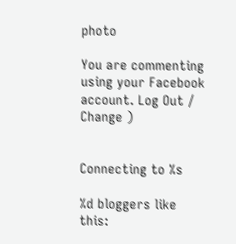photo

You are commenting using your Facebook account. Log Out /  Change )


Connecting to %s

%d bloggers like this: